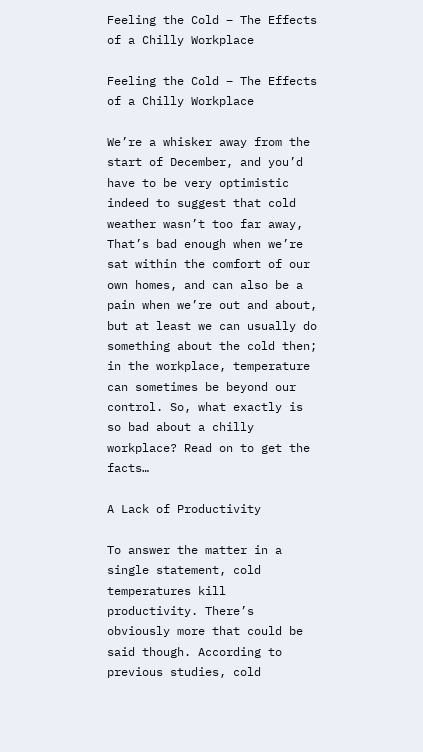Feeling the Cold – The Effects of a Chilly Workplace

Feeling the Cold – The Effects of a Chilly Workplace

We’re a whisker away from the start of December, and you’d have to be very optimistic indeed to suggest that cold weather wasn’t too far away, That’s bad enough when we’re sat within the comfort of our own homes, and can also be a pain when we’re out and about, but at least we can usually do something about the cold then; in the workplace, temperature can sometimes be beyond our control. So, what exactly is so bad about a chilly workplace? Read on to get the facts…

A Lack of Productivity

To answer the matter in a single statement, cold temperatures kill productivity. There’s obviously more that could be said though. According to previous studies, cold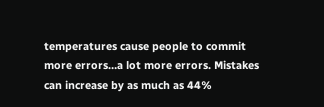temperatures cause people to commit more errors…a lot more errors. Mistakes can increase by as much as 44%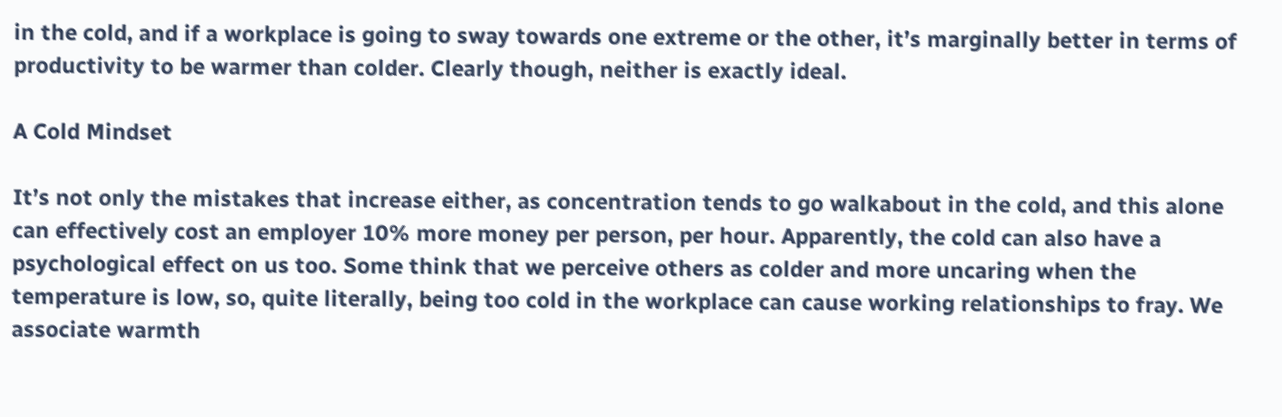in the cold, and if a workplace is going to sway towards one extreme or the other, it’s marginally better in terms of productivity to be warmer than colder. Clearly though, neither is exactly ideal.

A Cold Mindset

It’s not only the mistakes that increase either, as concentration tends to go walkabout in the cold, and this alone can effectively cost an employer 10% more money per person, per hour. Apparently, the cold can also have a psychological effect on us too. Some think that we perceive others as colder and more uncaring when the temperature is low, so, quite literally, being too cold in the workplace can cause working relationships to fray. We associate warmth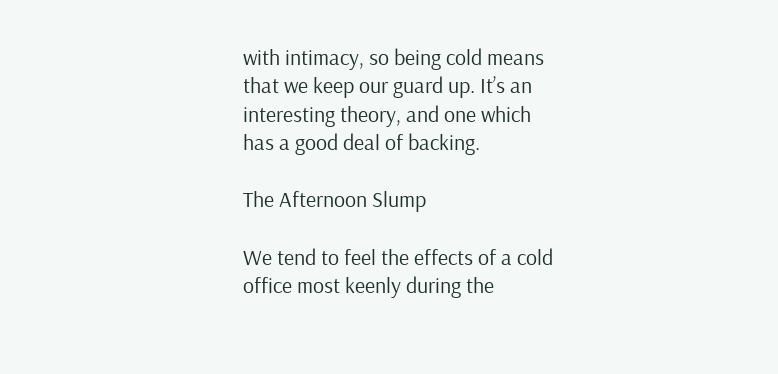with intimacy, so being cold means that we keep our guard up. It’s an interesting theory, and one which has a good deal of backing.

The Afternoon Slump

We tend to feel the effects of a cold office most keenly during the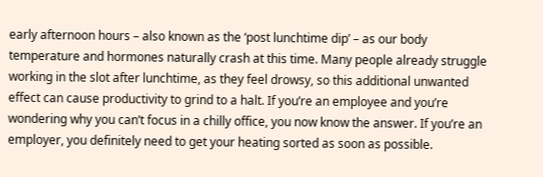early afternoon hours – also known as the ‘post lunchtime dip’ – as our body temperature and hormones naturally crash at this time. Many people already struggle working in the slot after lunchtime, as they feel drowsy, so this additional unwanted effect can cause productivity to grind to a halt. If you’re an employee and you’re wondering why you can’t focus in a chilly office, you now know the answer. If you’re an employer, you definitely need to get your heating sorted as soon as possible.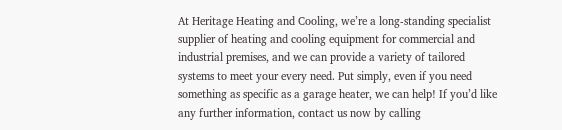At Heritage Heating and Cooling, we’re a long-standing specialist supplier of heating and cooling equipment for commercial and industrial premises, and we can provide a variety of tailored systems to meet your every need. Put simply, even if you need something as specific as a garage heater, we can help! If you’d like any further information, contact us now by calling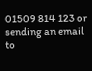01509 814 123 or sending an email to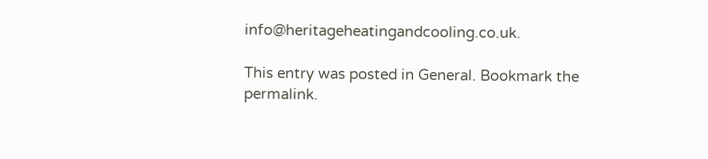info@heritageheatingandcooling.co.uk.

This entry was posted in General. Bookmark the permalink.